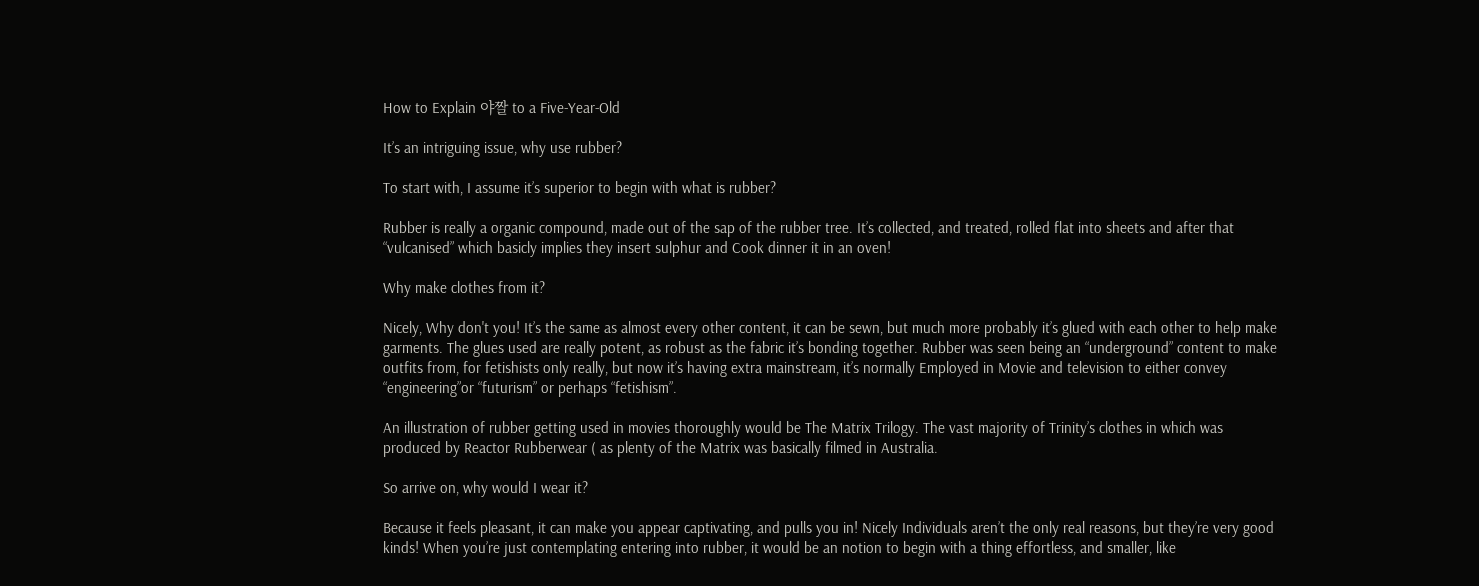How to Explain 야짤 to a Five-Year-Old

It’s an intriguing issue, why use rubber?

To start with, I assume it’s superior to begin with what is rubber?

Rubber is really a organic compound, made out of the sap of the rubber tree. It’s collected, and treated, rolled flat into sheets and after that “vulcanised” which basicly implies they insert sulphur and Cook dinner it in an oven!

Why make clothes from it?

Nicely, Why don't you! It’s the same as almost every other content, it can be sewn, but much more probably it’s glued with each other to help make garments. The glues used are really potent, as robust as the fabric it’s bonding together. Rubber was seen being an “underground” content to make outfits from, for fetishists only really, but now it’s having extra mainstream, it’s normally Employed in Movie and television to either convey “engineering”or “futurism” or perhaps “fetishism”.

An illustration of rubber getting used in movies thoroughly would be The Matrix Trilogy. The vast majority of Trinity’s clothes in which was produced by Reactor Rubberwear ( as plenty of the Matrix was basically filmed in Australia.

So arrive on, why would I wear it?

Because it feels pleasant, it can make you appear captivating, and pulls you in! Nicely Individuals aren’t the only real reasons, but they’re very good kinds! When you’re just contemplating entering into rubber, it would be an notion to begin with a thing effortless, and smaller, like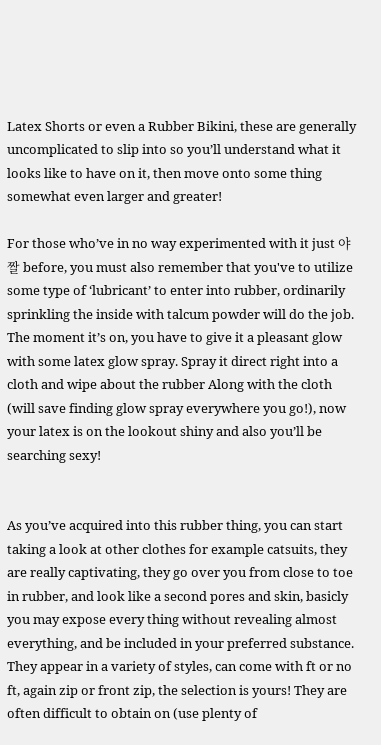Latex Shorts or even a Rubber Bikini, these are generally uncomplicated to slip into so you’ll understand what it looks like to have on it, then move onto some thing somewhat even larger and greater!

For those who’ve in no way experimented with it just 야짤 before, you must also remember that you've to utilize some type of ‘lubricant’ to enter into rubber, ordinarily sprinkling the inside with talcum powder will do the job. The moment it’s on, you have to give it a pleasant glow with some latex glow spray. Spray it direct right into a cloth and wipe about the rubber Along with the cloth (will save finding glow spray everywhere you go!), now your latex is on the lookout shiny and also you’ll be searching sexy!


As you’ve acquired into this rubber thing, you can start taking a look at other clothes for example catsuits, they are really captivating, they go over you from close to toe in rubber, and look like a second pores and skin, basicly you may expose every thing without revealing almost everything, and be included in your preferred substance. They appear in a variety of styles, can come with ft or no ft, again zip or front zip, the selection is yours! They are often difficult to obtain on (use plenty of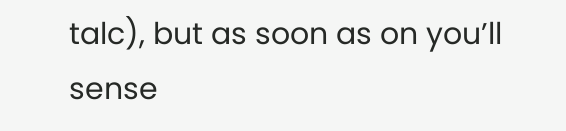talc), but as soon as on you’ll sense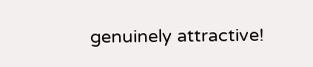genuinely attractive!